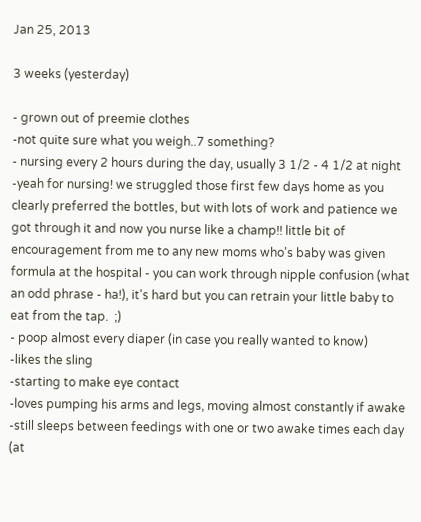Jan 25, 2013

3 weeks (yesterday)

- grown out of preemie clothes
-not quite sure what you weigh..7 something?
- nursing every 2 hours during the day, usually 3 1/2 - 4 1/2 at night
-yeah for nursing! we struggled those first few days home as you clearly preferred the bottles, but with lots of work and patience we got through it and now you nurse like a champ!! little bit of encouragement from me to any new moms who's baby was given formula at the hospital - you can work through nipple confusion (what an odd phrase - ha!), it's hard but you can retrain your little baby to eat from the tap.  ;)
- poop almost every diaper (in case you really wanted to know)
-likes the sling
-starting to make eye contact
-loves pumping his arms and legs, moving almost constantly if awake
-still sleeps between feedings with one or two awake times each day (at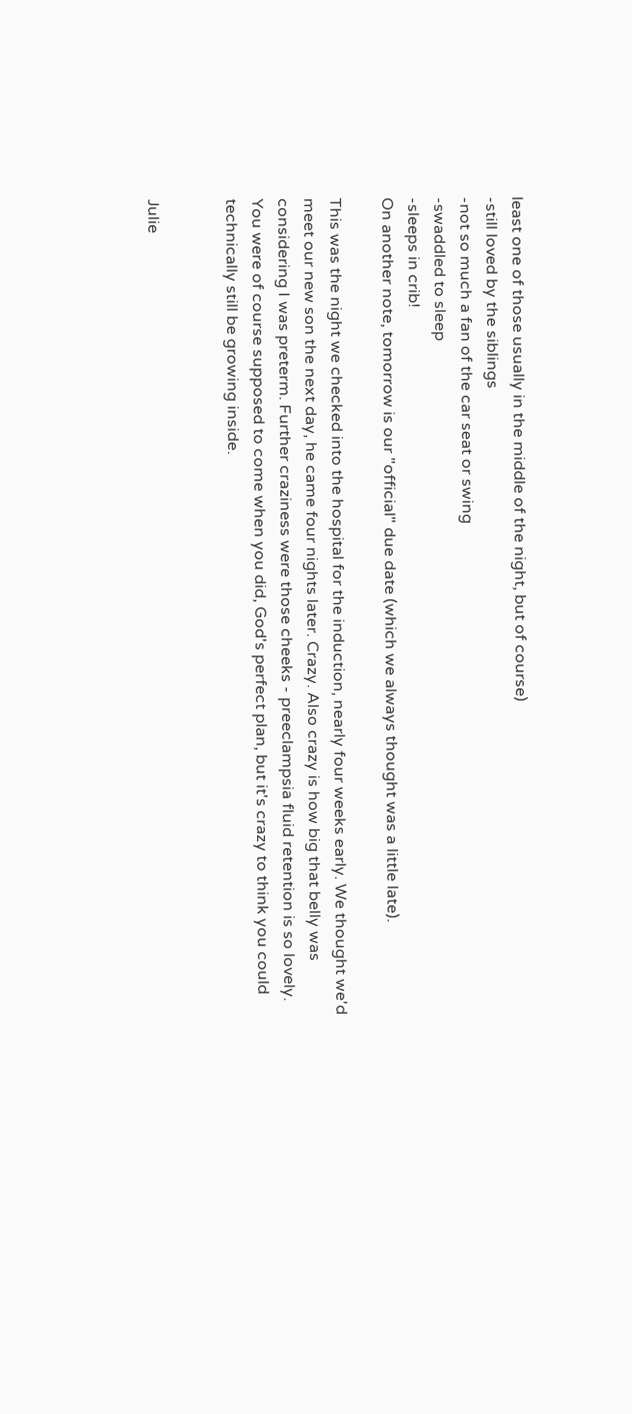least one of those usually in the middle of the night, but of course)
-still loved by the siblings
-not so much a fan of the car seat or swing
-swaddled to sleep
-sleeps in crib!
On another note, tomorrow is our "official" due date (which we always thought was a little late).

This was the night we checked into the hospital for the induction, nearly four weeks early. We thought we'd meet our new son the next day, he came four nights later. Crazy. Also crazy is how big that belly was considering I was preterm. Further craziness were those cheeks - preeclampsia fluid retention is so lovely. You were of course supposed to come when you did, God's perfect plan, but it's crazy to think you could technically still be growing inside.


Julie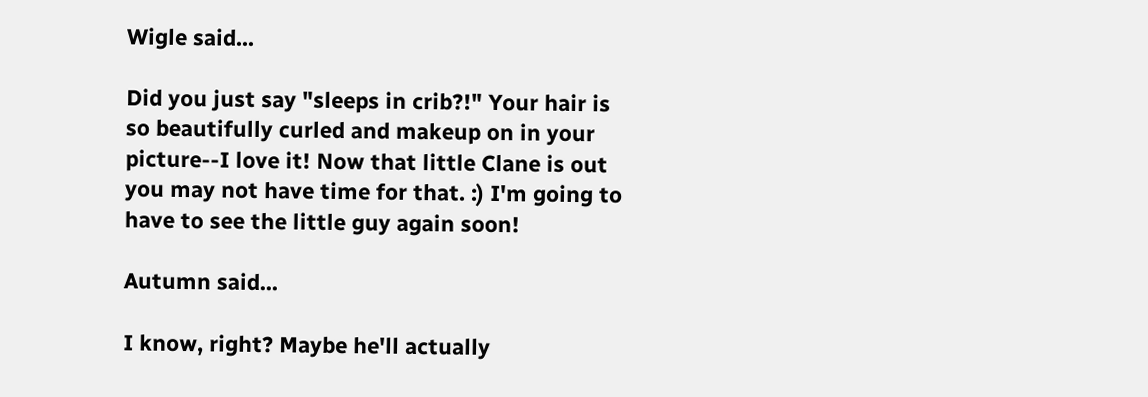Wigle said...

Did you just say "sleeps in crib?!" Your hair is so beautifully curled and makeup on in your picture--I love it! Now that little Clane is out you may not have time for that. :) I'm going to have to see the little guy again soon!

Autumn said...

I know, right? Maybe he'll actually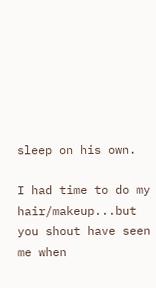sleep on his own.

I had time to do my hair/makeup...but you shout have seen me when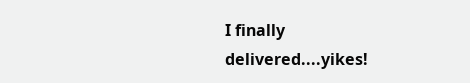I finally delivered....yikes!